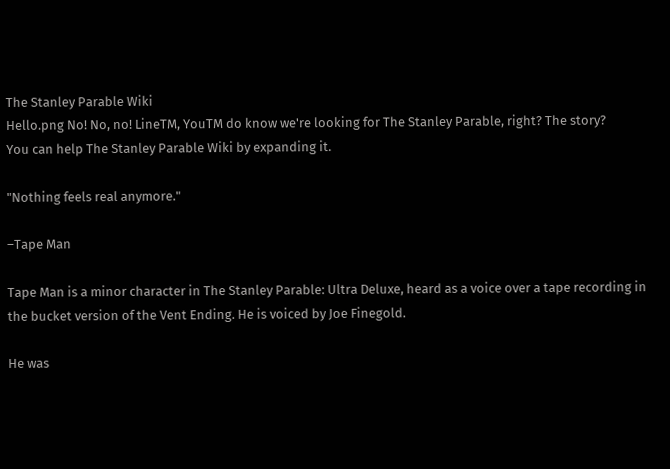The Stanley Parable Wiki
Hello.png No! No, no! LineTM, YouTM do know we're looking for The Stanley Parable, right? The story?
You can help The Stanley Parable Wiki by expanding it.

"Nothing feels real anymore."

–Tape Man

Tape Man is a minor character in The Stanley Parable: Ultra Deluxe, heard as a voice over a tape recording in the bucket version of the Vent Ending. He is voiced by Joe Finegold.

He was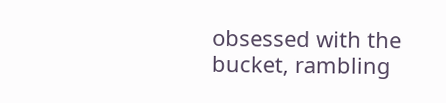obsessed with the bucket, rambling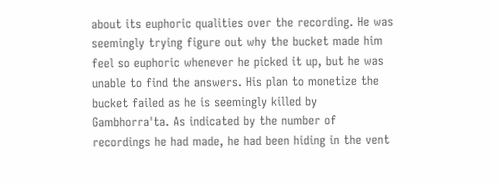about its euphoric qualities over the recording. He was seemingly trying figure out why the bucket made him feel so euphoric whenever he picked it up, but he was unable to find the answers. His plan to monetize the bucket failed as he is seemingly killed by Gambhorra'ta. As indicated by the number of recordings he had made, he had been hiding in the vent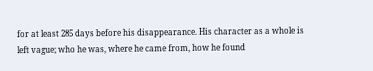for at least 285 days before his disappearance. His character as a whole is left vague; who he was, where he came from, how he found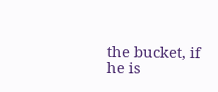the bucket, if he is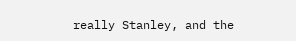really Stanley, and the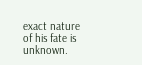exact nature of his fate is unknown.